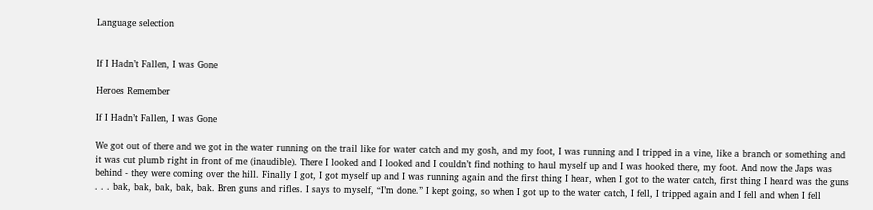Language selection


If I Hadn’t Fallen, I was Gone

Heroes Remember

If I Hadn’t Fallen, I was Gone

We got out of there and we got in the water running on the trail like for water catch and my gosh, and my foot, I was running and I tripped in a vine, like a branch or something and it was cut plumb right in front of me (inaudible). There I looked and I looked and I couldn’t find nothing to haul myself up and I was hooked there, my foot. And now the Japs was behind - they were coming over the hill. Finally I got, I got myself up and I was running again and the first thing I hear, when I got to the water catch, first thing I heard was the guns . . . bak, bak, bak, bak, bak. Bren guns and rifles. I says to myself, “I’m done.” I kept going, so when I got up to the water catch, I fell, I tripped again and I fell and when I fell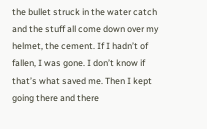the bullet struck in the water catch and the stuff all come down over my helmet, the cement. If I hadn’t of fallen, I was gone. I don’t know if that’s what saved me. Then I kept going there and there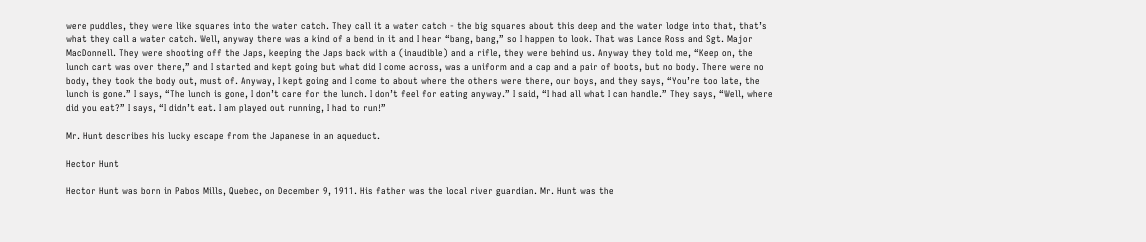were puddles, they were like squares into the water catch. They call it a water catch - the big squares about this deep and the water lodge into that, that’s what they call a water catch. Well, anyway there was a kind of a bend in it and I hear “bang, bang,” so I happen to look. That was Lance Ross and Sgt. Major MacDonnell. They were shooting off the Japs, keeping the Japs back with a (inaudible) and a rifle, they were behind us. Anyway they told me, “Keep on, the lunch cart was over there,” and I started and kept going but what did I come across, was a uniform and a cap and a pair of boots, but no body. There were no body, they took the body out, must of. Anyway, I kept going and I come to about where the others were there, our boys, and they says, “You’re too late, the lunch is gone.” I says, “The lunch is gone, I don’t care for the lunch. I don’t feel for eating anyway.” I said, “I had all what I can handle.” They says, “Well, where did you eat?” I says, “I didn’t eat. I am played out running, I had to run!”

Mr. Hunt describes his lucky escape from the Japanese in an aqueduct.

Hector Hunt

Hector Hunt was born in Pabos Mills, Quebec, on December 9, 1911. His father was the local river guardian. Mr. Hunt was the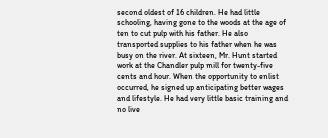second oldest of 16 children. He had little schooling, having gone to the woods at the age of ten to cut pulp with his father. He also transported supplies to his father when he was busy on the river. At sixteen, Mr. Hunt started work at the Chandler pulp mill for twenty-five cents and hour. When the opportunity to enlist occurred, he signed up anticipating better wages and lifestyle. He had very little basic training and no live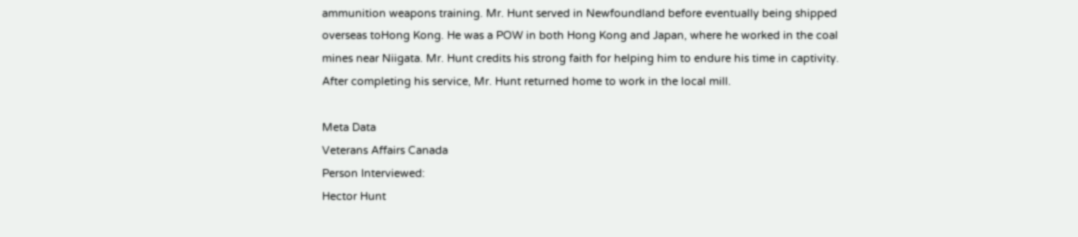ammunition weapons training. Mr. Hunt served in Newfoundland before eventually being shipped overseas toHong Kong. He was a POW in both Hong Kong and Japan, where he worked in the coal mines near Niigata. Mr. Hunt credits his strong faith for helping him to endure his time in captivity. After completing his service, Mr. Hunt returned home to work in the local mill.

Meta Data
Veterans Affairs Canada
Person Interviewed:
Hector Hunt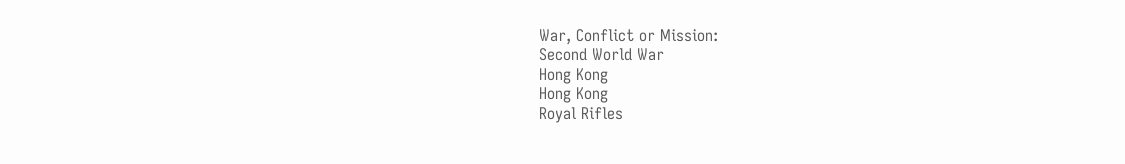War, Conflict or Mission:
Second World War
Hong Kong
Hong Kong
Royal Rifles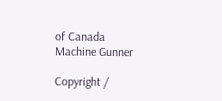of Canada
Machine Gunner

Copyright /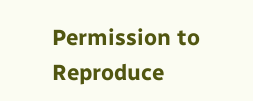Permission to Reproduce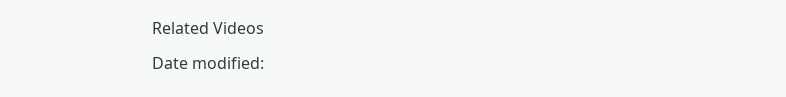Related Videos

Date modified: